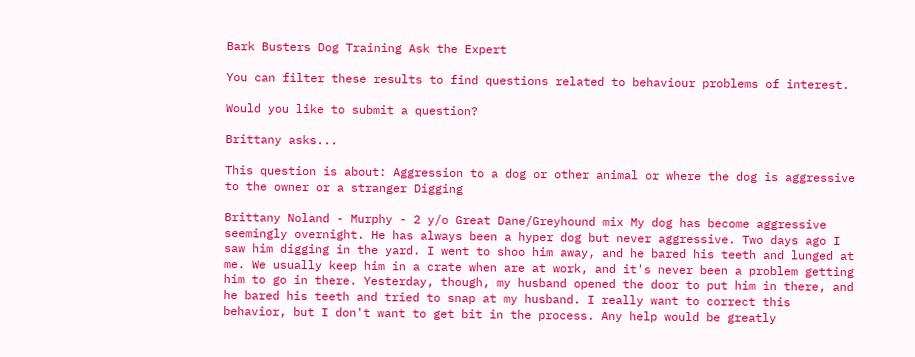Bark Busters Dog Training Ask the Expert

You can filter these results to find questions related to behaviour problems of interest.

Would you like to submit a question?

Brittany asks...

This question is about: Aggression to a dog or other animal or where the dog is aggressive to the owner or a stranger Digging

Brittany Noland - Murphy - 2 y/o Great Dane/Greyhound mix My dog has become aggressive seemingly overnight. He has always been a hyper dog but never aggressive. Two days ago I saw him digging in the yard. I went to shoo him away, and he bared his teeth and lunged at me. We usually keep him in a crate when are at work, and it's never been a problem getting him to go in there. Yesterday, though, my husband opened the door to put him in there, and he bared his teeth and tried to snap at my husband. I really want to correct this behavior, but I don't want to get bit in the process. Any help would be greatly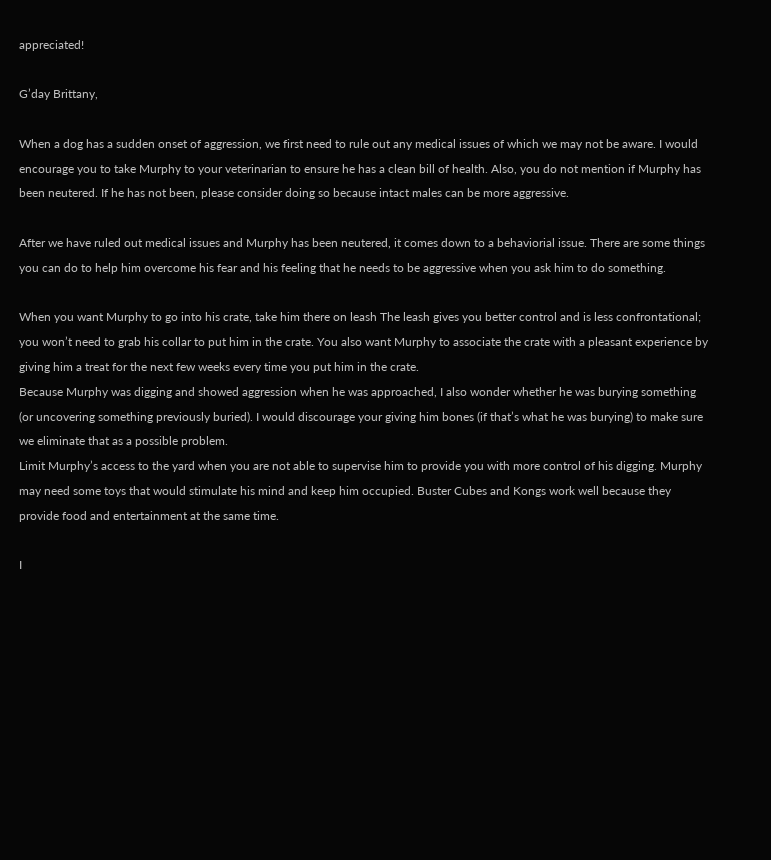appreciated!

G’day Brittany,

When a dog has a sudden onset of aggression, we first need to rule out any medical issues of which we may not be aware. I would encourage you to take Murphy to your veterinarian to ensure he has a clean bill of health. Also, you do not mention if Murphy has been neutered. If he has not been, please consider doing so because intact males can be more aggressive.

After we have ruled out medical issues and Murphy has been neutered, it comes down to a behaviorial issue. There are some things you can do to help him overcome his fear and his feeling that he needs to be aggressive when you ask him to do something.

When you want Murphy to go into his crate, take him there on leash The leash gives you better control and is less confrontational;  you won’t need to grab his collar to put him in the crate. You also want Murphy to associate the crate with a pleasant experience by giving him a treat for the next few weeks every time you put him in the crate.
Because Murphy was digging and showed aggression when he was approached, I also wonder whether he was burying something (or uncovering something previously buried). I would discourage your giving him bones (if that’s what he was burying) to make sure we eliminate that as a possible problem.
Limit Murphy’s access to the yard when you are not able to supervise him to provide you with more control of his digging. Murphy may need some toys that would stimulate his mind and keep him occupied. Buster Cubes and Kongs work well because they provide food and entertainment at the same time.

I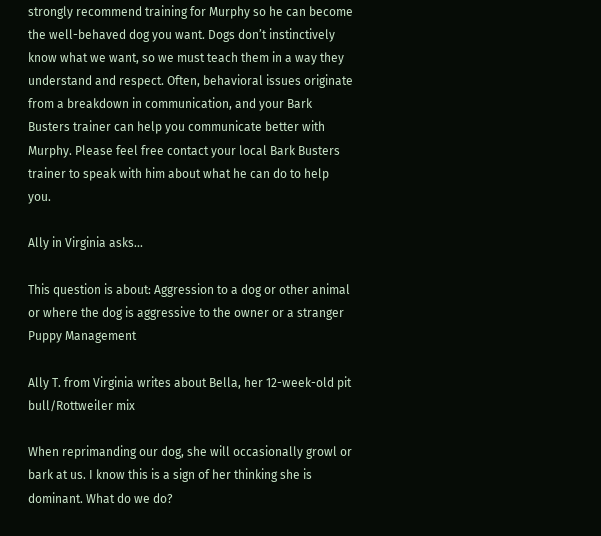strongly recommend training for Murphy so he can become the well-behaved dog you want. Dogs don’t instinctively know what we want, so we must teach them in a way they understand and respect. Often, behavioral issues originate from a breakdown in communication, and your Bark Busters trainer can help you communicate better with Murphy. Please feel free contact your local Bark Busters trainer to speak with him about what he can do to help you.

Ally in Virginia asks...

This question is about: Aggression to a dog or other animal or where the dog is aggressive to the owner or a stranger Puppy Management

Ally T. from Virginia writes about Bella, her 12-week-old pit bull/Rottweiler mix

When reprimanding our dog, she will occasionally growl or bark at us. I know this is a sign of her thinking she is dominant. What do we do?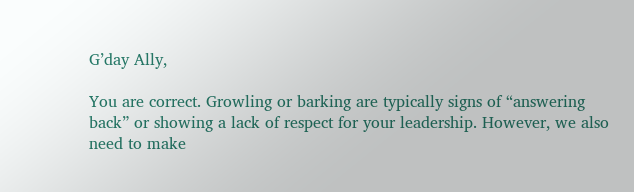G’day Ally,

You are correct. Growling or barking are typically signs of “answering back” or showing a lack of respect for your leadership. However, we also need to make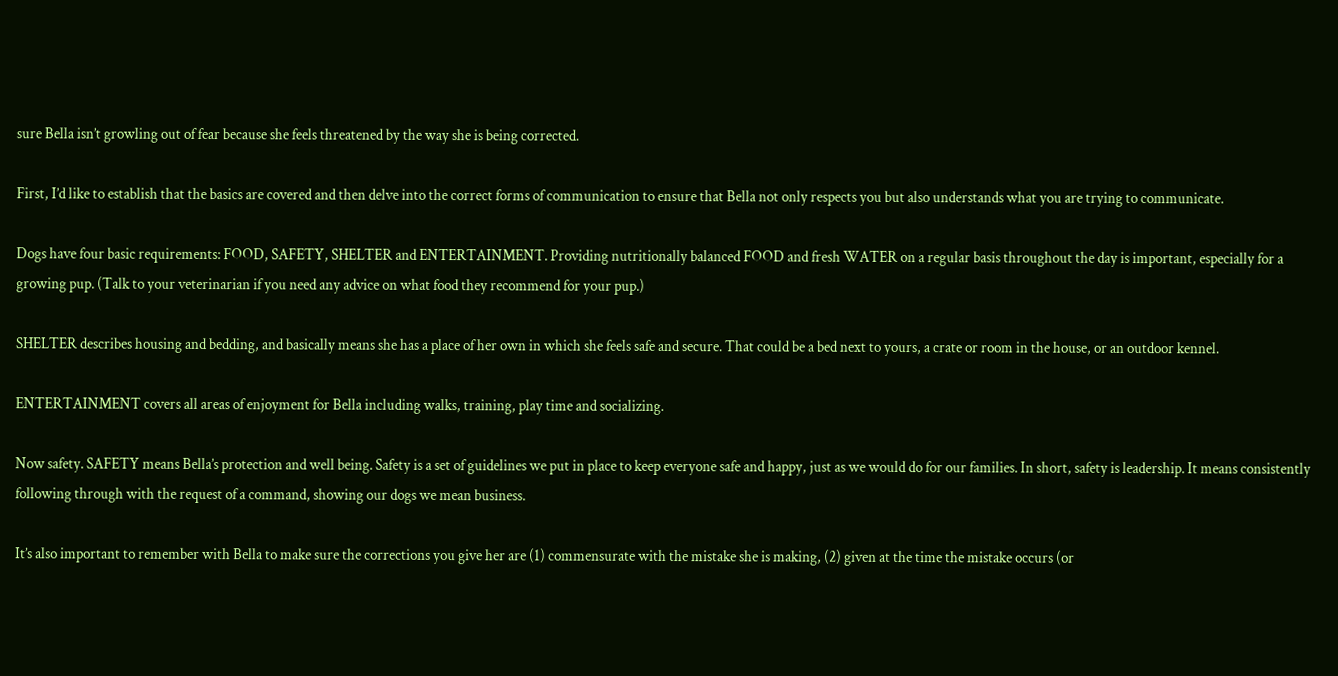sure Bella isn’t growling out of fear because she feels threatened by the way she is being corrected.

First, I’d like to establish that the basics are covered and then delve into the correct forms of communication to ensure that Bella not only respects you but also understands what you are trying to communicate.

Dogs have four basic requirements: FOOD, SAFETY, SHELTER and ENTERTAINMENT. Providing nutritionally balanced FOOD and fresh WATER on a regular basis throughout the day is important, especially for a growing pup. (Talk to your veterinarian if you need any advice on what food they recommend for your pup.)

SHELTER describes housing and bedding, and basically means she has a place of her own in which she feels safe and secure. That could be a bed next to yours, a crate or room in the house, or an outdoor kennel.

ENTERTAINMENT covers all areas of enjoyment for Bella including walks, training, play time and socializing.

Now safety. SAFETY means Bella’s protection and well being. Safety is a set of guidelines we put in place to keep everyone safe and happy, just as we would do for our families. In short, safety is leadership. It means consistently following through with the request of a command, showing our dogs we mean business.

It’s also important to remember with Bella to make sure the corrections you give her are (1) commensurate with the mistake she is making, (2) given at the time the mistake occurs (or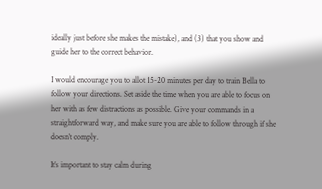ideally just before she makes the mistake), and (3) that you show and guide her to the correct behavior.

I would encourage you to allot 15-20 minutes per day to train Bella to follow your directions. Set aside the time when you are able to focus on her with as few distractions as possible. Give your commands in a straightforward way, and make sure you are able to follow through if she doesn’t comply.

It’s important to stay calm during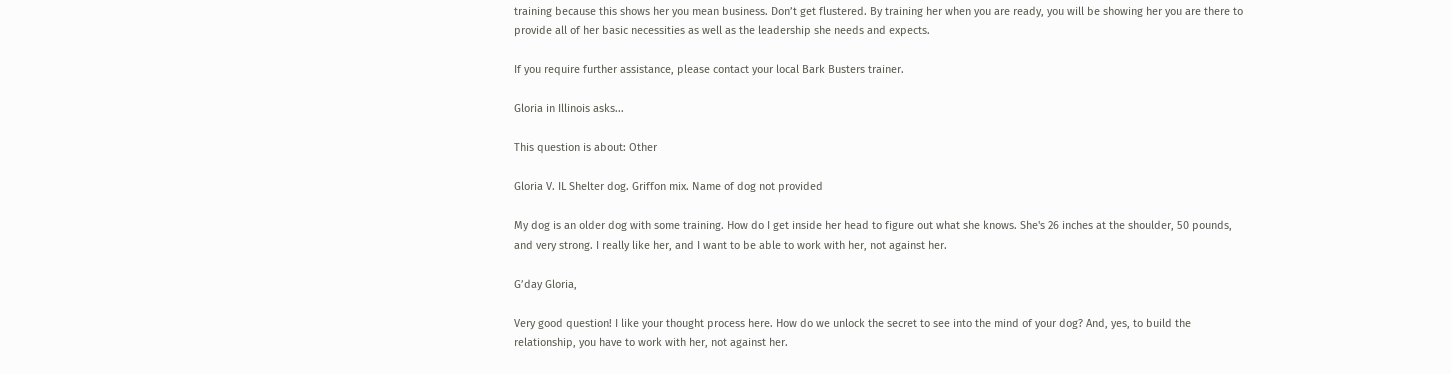training because this shows her you mean business. Don’t get flustered. By training her when you are ready, you will be showing her you are there to provide all of her basic necessities as well as the leadership she needs and expects.

If you require further assistance, please contact your local Bark Busters trainer.

Gloria in Illinois asks...

This question is about: Other

Gloria V. IL Shelter dog. Griffon mix. Name of dog not provided

My dog is an older dog with some training. How do I get inside her head to figure out what she knows. She's 26 inches at the shoulder, 50 pounds, and very strong. I really like her, and I want to be able to work with her, not against her.

G’day Gloria,

Very good question! I like your thought process here. How do we unlock the secret to see into the mind of your dog? And, yes, to build the relationship, you have to work with her, not against her.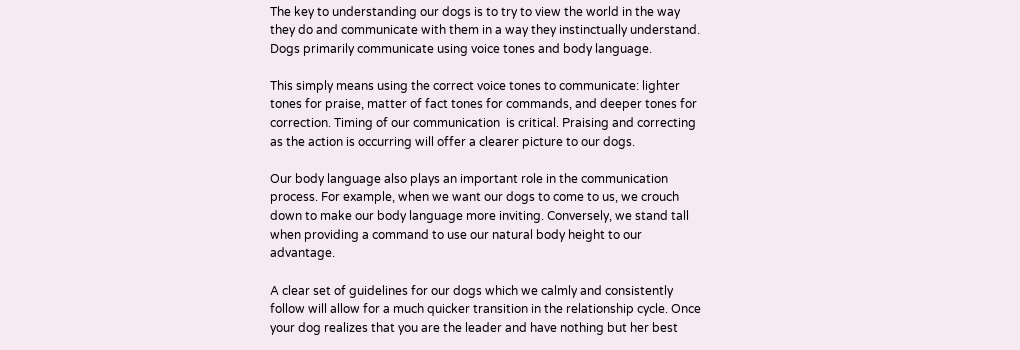The key to understanding our dogs is to try to view the world in the way they do and communicate with them in a way they instinctually understand. Dogs primarily communicate using voice tones and body language.

This simply means using the correct voice tones to communicate: lighter tones for praise, matter of fact tones for commands, and deeper tones for correction. Timing of our communication  is critical. Praising and correcting as the action is occurring will offer a clearer picture to our dogs.

Our body language also plays an important role in the communication process. For example, when we want our dogs to come to us, we crouch down to make our body language more inviting. Conversely, we stand tall when providing a command to use our natural body height to our advantage.

A clear set of guidelines for our dogs which we calmly and consistently follow will allow for a much quicker transition in the relationship cycle. Once your dog realizes that you are the leader and have nothing but her best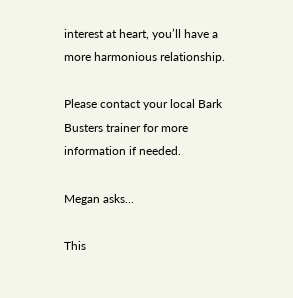interest at heart, you’ll have a more harmonious relationship.

Please contact your local Bark Busters trainer for more information if needed.

Megan asks...

This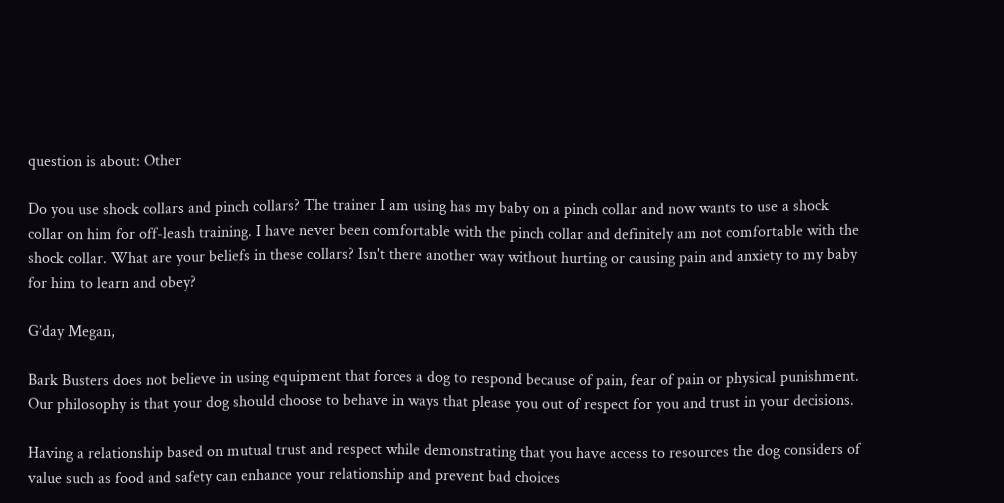question is about: Other

Do you use shock collars and pinch collars? The trainer I am using has my baby on a pinch collar and now wants to use a shock collar on him for off-leash training. I have never been comfortable with the pinch collar and definitely am not comfortable with the shock collar. What are your beliefs in these collars? Isn't there another way without hurting or causing pain and anxiety to my baby for him to learn and obey?

G’day Megan,

Bark Busters does not believe in using equipment that forces a dog to respond because of pain, fear of pain or physical punishment. Our philosophy is that your dog should choose to behave in ways that please you out of respect for you and trust in your decisions.

Having a relationship based on mutual trust and respect while demonstrating that you have access to resources the dog considers of value such as food and safety can enhance your relationship and prevent bad choices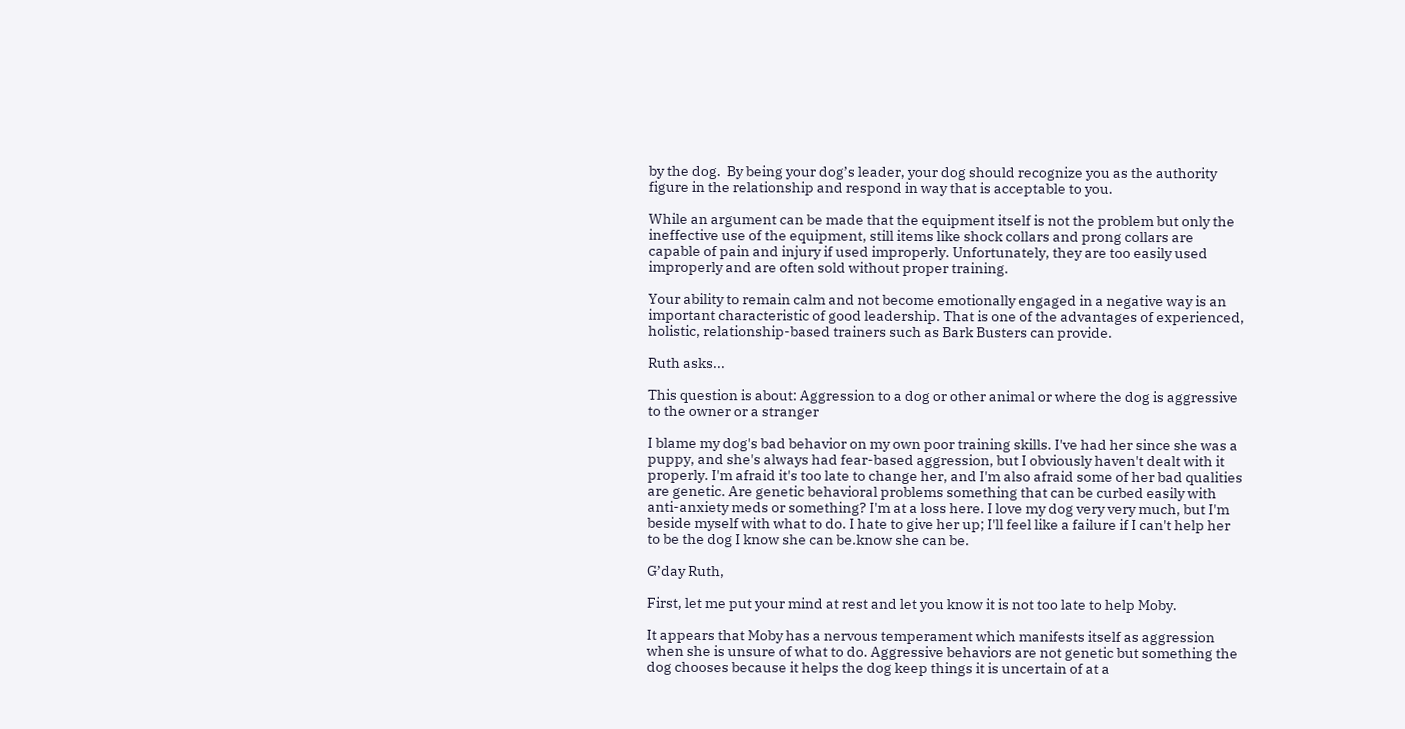by the dog.  By being your dog’s leader, your dog should recognize you as the authority figure in the relationship and respond in way that is acceptable to you.

While an argument can be made that the equipment itself is not the problem but only the ineffective use of the equipment, still items like shock collars and prong collars are capable of pain and injury if used improperly. Unfortunately, they are too easily used improperly and are often sold without proper training.

Your ability to remain calm and not become emotionally engaged in a negative way is an important characteristic of good leadership. That is one of the advantages of experienced, holistic, relationship-based trainers such as Bark Busters can provide.

Ruth asks...

This question is about: Aggression to a dog or other animal or where the dog is aggressive to the owner or a stranger

I blame my dog's bad behavior on my own poor training skills. I've had her since she was a puppy, and she's always had fear-based aggression, but I obviously haven't dealt with it properly. I'm afraid it's too late to change her, and I'm also afraid some of her bad qualities are genetic. Are genetic behavioral problems something that can be curbed easily with anti-anxiety meds or something? I'm at a loss here. I love my dog very very much, but I'm beside myself with what to do. I hate to give her up; I'll feel like a failure if I can't help her to be the dog I know she can be.know she can be.

G’day Ruth,

First, let me put your mind at rest and let you know it is not too late to help Moby.

It appears that Moby has a nervous temperament which manifests itself as aggression when she is unsure of what to do. Aggressive behaviors are not genetic but something the dog chooses because it helps the dog keep things it is uncertain of at a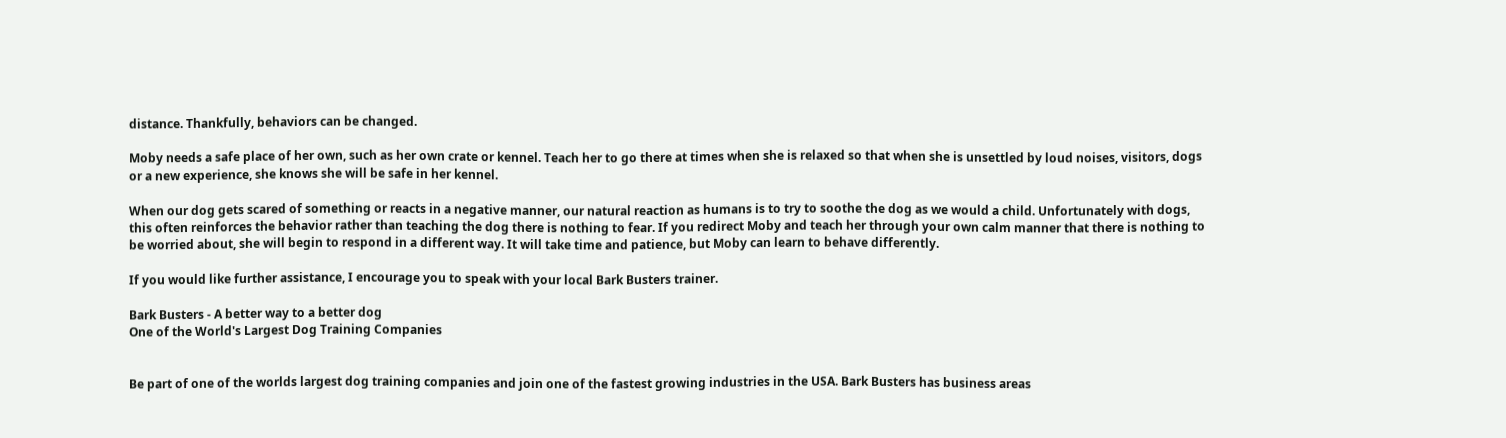distance. Thankfully, behaviors can be changed.

Moby needs a safe place of her own, such as her own crate or kennel. Teach her to go there at times when she is relaxed so that when she is unsettled by loud noises, visitors, dogs or a new experience, she knows she will be safe in her kennel.

When our dog gets scared of something or reacts in a negative manner, our natural reaction as humans is to try to soothe the dog as we would a child. Unfortunately with dogs, this often reinforces the behavior rather than teaching the dog there is nothing to fear. If you redirect Moby and teach her through your own calm manner that there is nothing to be worried about, she will begin to respond in a different way. It will take time and patience, but Moby can learn to behave differently.

If you would like further assistance, I encourage you to speak with your local Bark Busters trainer.

Bark Busters - A better way to a better dog
One of the World's Largest Dog Training Companies


Be part of one of the worlds largest dog training companies and join one of the fastest growing industries in the USA. Bark Busters has business areas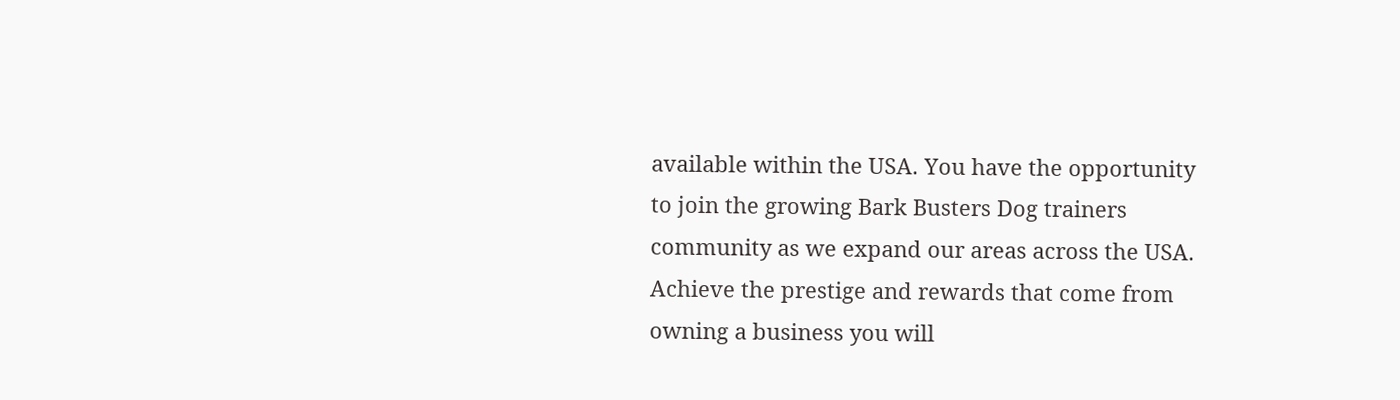available within the USA. You have the opportunity to join the growing Bark Busters Dog trainers community as we expand our areas across the USA. Achieve the prestige and rewards that come from owning a business you will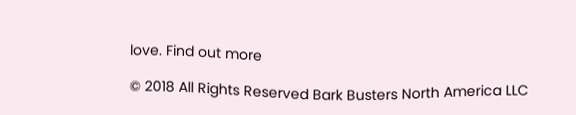love. Find out more

© 2018 All Rights Reserved Bark Busters North America LLC